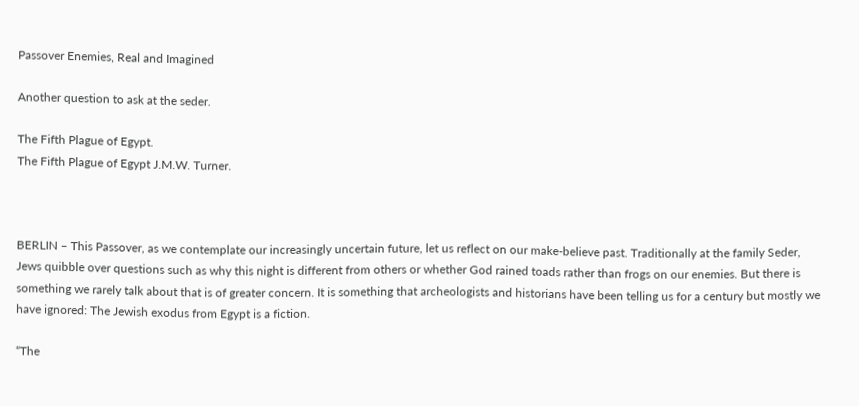Passover Enemies, Real and Imagined

Another question to ask at the seder.

The Fifth Plague of Egypt.
The Fifth Plague of Egypt J.M.W. Turner.



BERLIN – This Passover, as we contemplate our increasingly uncertain future, let us reflect on our make-believe past. Traditionally at the family Seder, Jews quibble over questions such as why this night is different from others or whether God rained toads rather than frogs on our enemies. But there is something we rarely talk about that is of greater concern. It is something that archeologists and historians have been telling us for a century but mostly we have ignored: The Jewish exodus from Egypt is a fiction.

“The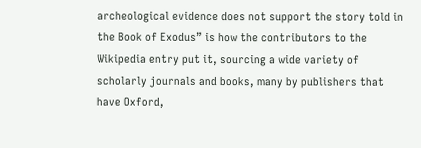archeological evidence does not support the story told in the Book of Exodus” is how the contributors to the Wikipedia entry put it, sourcing a wide variety of scholarly journals and books, many by publishers that have Oxford,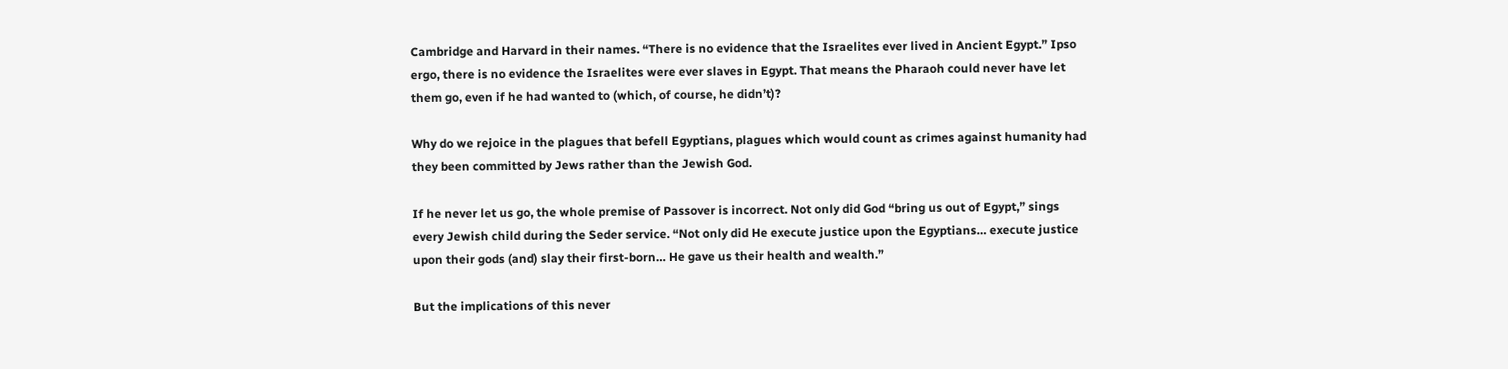Cambridge and Harvard in their names. “There is no evidence that the Israelites ever lived in Ancient Egypt.” Ipso ergo, there is no evidence the Israelites were ever slaves in Egypt. That means the Pharaoh could never have let them go, even if he had wanted to (which, of course, he didn’t)?

Why do we rejoice in the plagues that befell Egyptians, plagues which would count as crimes against humanity had they been committed by Jews rather than the Jewish God.

If he never let us go, the whole premise of Passover is incorrect. Not only did God “bring us out of Egypt,” sings every Jewish child during the Seder service. “Not only did He execute justice upon the Egyptians… execute justice upon their gods (and) slay their first-born… He gave us their health and wealth.”

But the implications of this never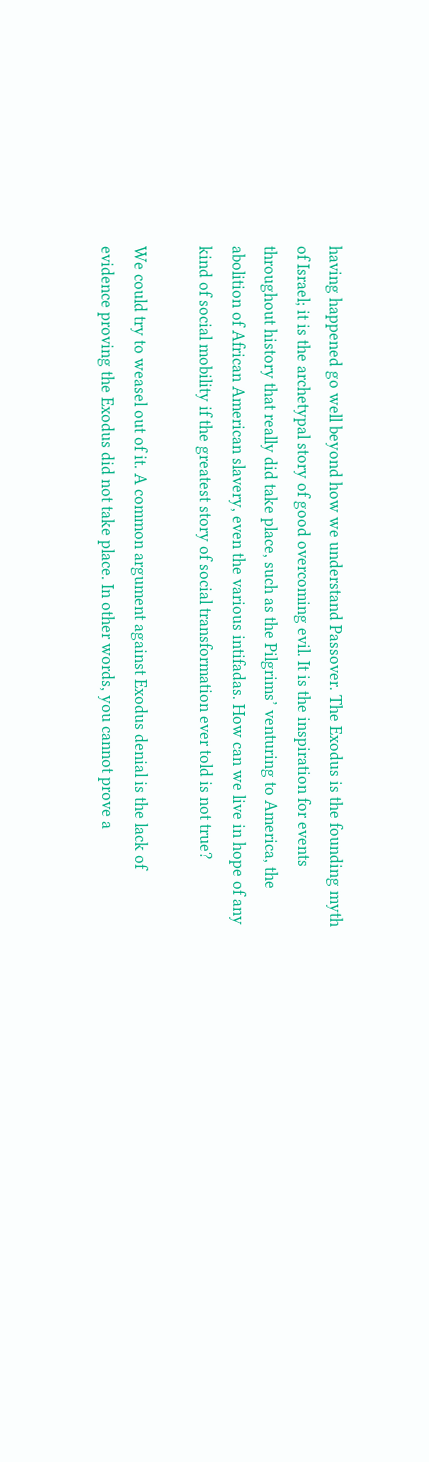having happened go well beyond how we understand Passover. The Exodus is the founding myth of Israel; it is the archetypal story of good overcoming evil. It is the inspiration for events throughout history that really did take place, such as the Pilgrims’ venturing to America, the abolition of African American slavery, even the various intifadas. How can we live in hope of any kind of social mobility if the greatest story of social transformation ever told is not true?

We could try to weasel out of it. A common argument against Exodus denial is the lack of evidence proving the Exodus did not take place. In other words, you cannot prove a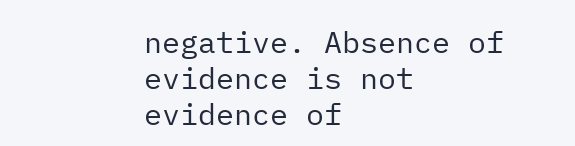negative. Absence of evidence is not evidence of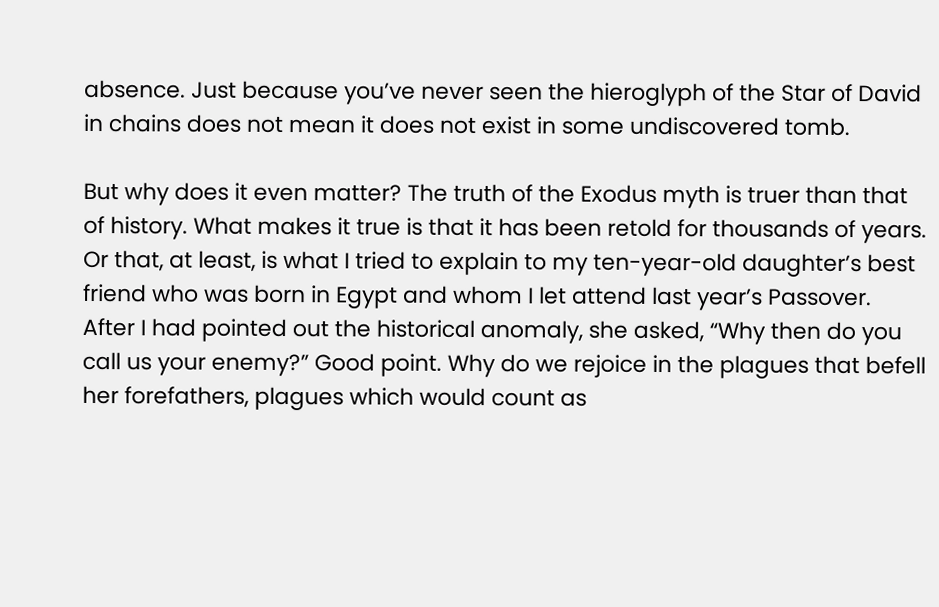absence. Just because you’ve never seen the hieroglyph of the Star of David in chains does not mean it does not exist in some undiscovered tomb.

But why does it even matter? The truth of the Exodus myth is truer than that of history. What makes it true is that it has been retold for thousands of years. Or that, at least, is what I tried to explain to my ten-year-old daughter’s best friend who was born in Egypt and whom I let attend last year’s Passover. After I had pointed out the historical anomaly, she asked, “Why then do you call us your enemy?” Good point. Why do we rejoice in the plagues that befell her forefathers, plagues which would count as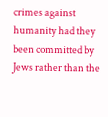crimes against humanity had they been committed by Jews rather than the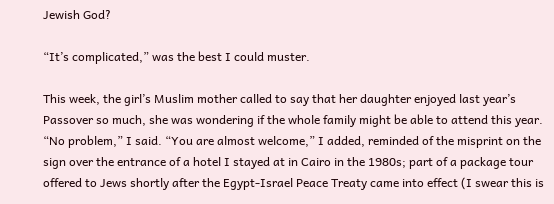Jewish God?

“It’s complicated,” was the best I could muster.

This week, the girl’s Muslim mother called to say that her daughter enjoyed last year’s Passover so much, she was wondering if the whole family might be able to attend this year. “No problem,” I said. “You are almost welcome,” I added, reminded of the misprint on the sign over the entrance of a hotel I stayed at in Cairo in the 1980s; part of a package tour offered to Jews shortly after the Egypt-Israel Peace Treaty came into effect (I swear this is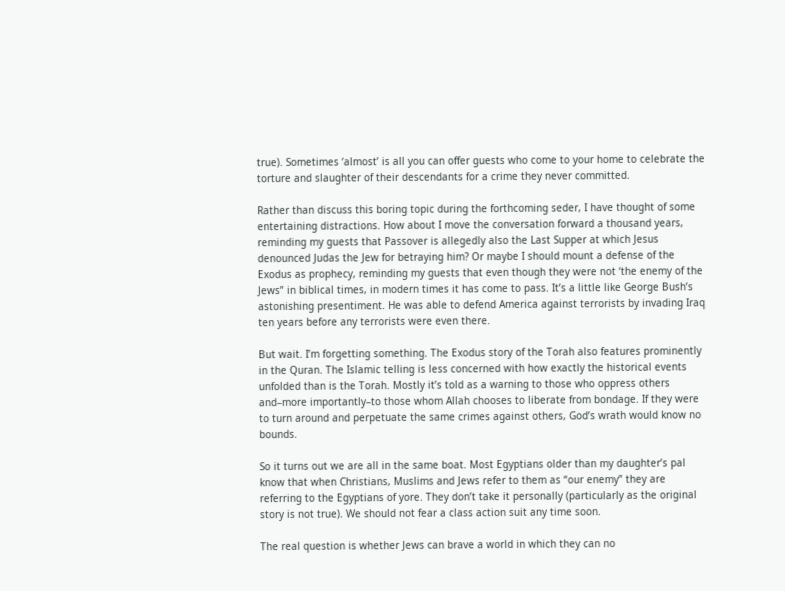true). Sometimes ‘almost’ is all you can offer guests who come to your home to celebrate the torture and slaughter of their descendants for a crime they never committed.

Rather than discuss this boring topic during the forthcoming seder, I have thought of some entertaining distractions. How about I move the conversation forward a thousand years, reminding my guests that Passover is allegedly also the Last Supper at which Jesus denounced Judas the Jew for betraying him? Or maybe I should mount a defense of the Exodus as prophecy, reminding my guests that even though they were not ‘the enemy of the Jews” in biblical times, in modern times it has come to pass. It’s a little like George Bush’s astonishing presentiment. He was able to defend America against terrorists by invading Iraq ten years before any terrorists were even there.

But wait. I’m forgetting something. The Exodus story of the Torah also features prominently in the Quran. The Islamic telling is less concerned with how exactly the historical events unfolded than is the Torah. Mostly it’s told as a warning to those who oppress others and–more importantly–to those whom Allah chooses to liberate from bondage. If they were to turn around and perpetuate the same crimes against others, God’s wrath would know no bounds.

So it turns out we are all in the same boat. Most Egyptians older than my daughter’s pal know that when Christians, Muslims and Jews refer to them as “our enemy” they are referring to the Egyptians of yore. They don’t take it personally (particularly as the original story is not true). We should not fear a class action suit any time soon.

The real question is whether Jews can brave a world in which they can no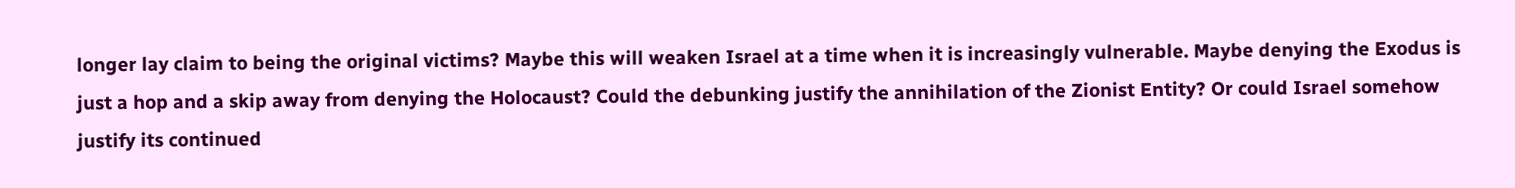longer lay claim to being the original victims? Maybe this will weaken Israel at a time when it is increasingly vulnerable. Maybe denying the Exodus is just a hop and a skip away from denying the Holocaust? Could the debunking justify the annihilation of the Zionist Entity? Or could Israel somehow justify its continued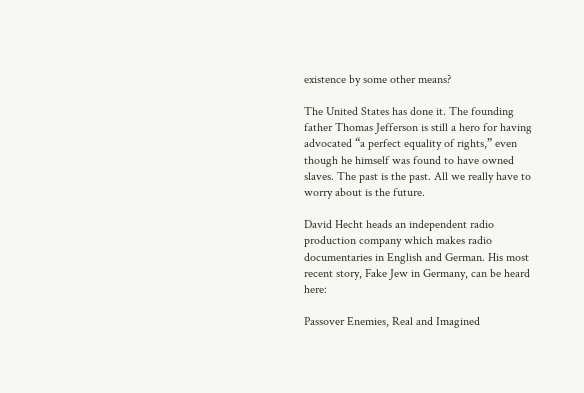existence by some other means?

The United States has done it. The founding father Thomas Jefferson is still a hero for having advocated “a perfect equality of rights,” even though he himself was found to have owned slaves. The past is the past. All we really have to worry about is the future.

David Hecht heads an independent radio production company which makes radio documentaries in English and German. His most recent story, Fake Jew in Germany, can be heard here:

Passover Enemies, Real and Imagined